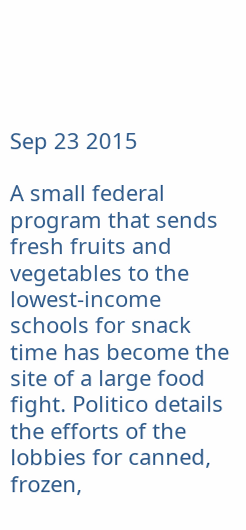Sep 23 2015

A small federal program that sends fresh fruits and vegetables to the lowest-income schools for snack time has become the site of a large food fight. Politico details the efforts of the lobbies for canned, frozen,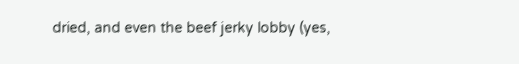dried, and even the beef jerky lobby (yes,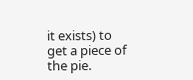it exists) to get a piece of the pie.